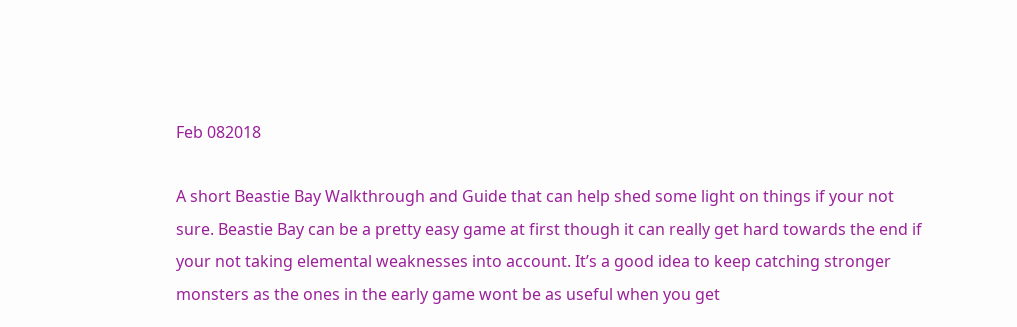Feb 082018

A short Beastie Bay Walkthrough and Guide that can help shed some light on things if your not sure. Beastie Bay can be a pretty easy game at first though it can really get hard towards the end if your not taking elemental weaknesses into account. It’s a good idea to keep catching stronger monsters as the ones in the early game wont be as useful when you get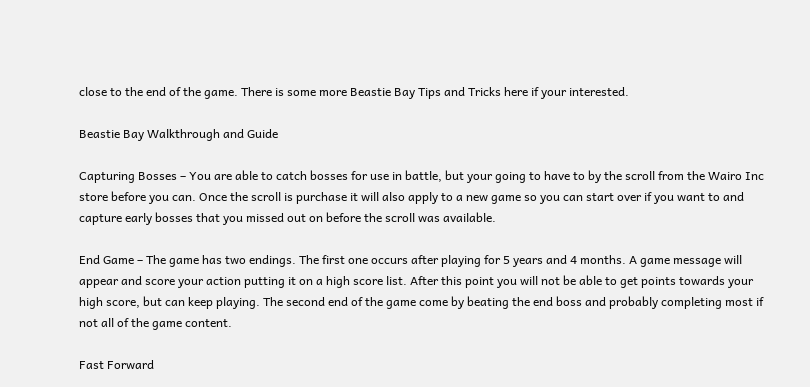close to the end of the game. There is some more Beastie Bay Tips and Tricks here if your interested.

Beastie Bay Walkthrough and Guide

Capturing Bosses – You are able to catch bosses for use in battle, but your going to have to by the scroll from the Wairo Inc store before you can. Once the scroll is purchase it will also apply to a new game so you can start over if you want to and capture early bosses that you missed out on before the scroll was available.

End Game – The game has two endings. The first one occurs after playing for 5 years and 4 months. A game message will appear and score your action putting it on a high score list. After this point you will not be able to get points towards your high score, but can keep playing. The second end of the game come by beating the end boss and probably completing most if not all of the game content.

Fast Forward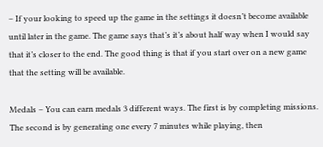– If your looking to speed up the game in the settings it doesn’t become available until later in the game. The game says that’s it’s about half way when I would say that it’s closer to the end. The good thing is that if you start over on a new game that the setting will be available.

Medals – You can earn medals 3 different ways. The first is by completing missions. The second is by generating one every 7 minutes while playing, then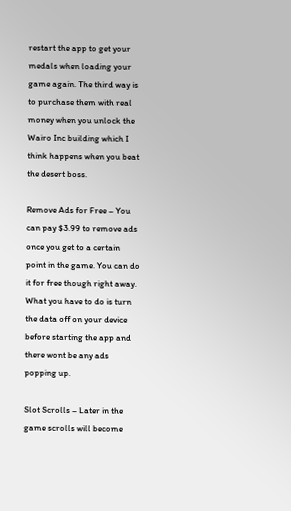restart the app to get your medals when loading your game again. The third way is to purchase them with real money when you unlock the Wairo Inc building which I think happens when you beat the desert boss.

Remove Ads for Free – You can pay $3.99 to remove ads once you get to a certain point in the game. You can do it for free though right away. What you have to do is turn the data off on your device before starting the app and there wont be any ads popping up.

Slot Scrolls – Later in the game scrolls will become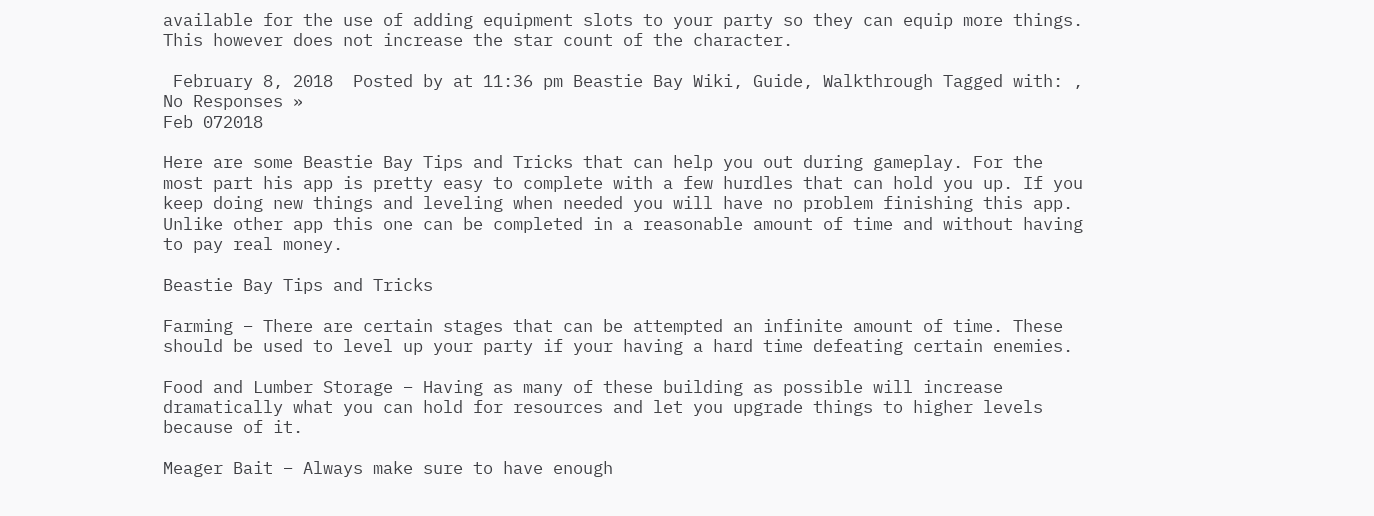available for the use of adding equipment slots to your party so they can equip more things. This however does not increase the star count of the character.

 February 8, 2018  Posted by at 11:36 pm Beastie Bay Wiki, Guide, Walkthrough Tagged with: ,  No Responses »
Feb 072018

Here are some Beastie Bay Tips and Tricks that can help you out during gameplay. For the most part his app is pretty easy to complete with a few hurdles that can hold you up. If you keep doing new things and leveling when needed you will have no problem finishing this app. Unlike other app this one can be completed in a reasonable amount of time and without having to pay real money.

Beastie Bay Tips and Tricks

Farming – There are certain stages that can be attempted an infinite amount of time. These should be used to level up your party if your having a hard time defeating certain enemies.

Food and Lumber Storage – Having as many of these building as possible will increase dramatically what you can hold for resources and let you upgrade things to higher levels because of it.

Meager Bait – Always make sure to have enough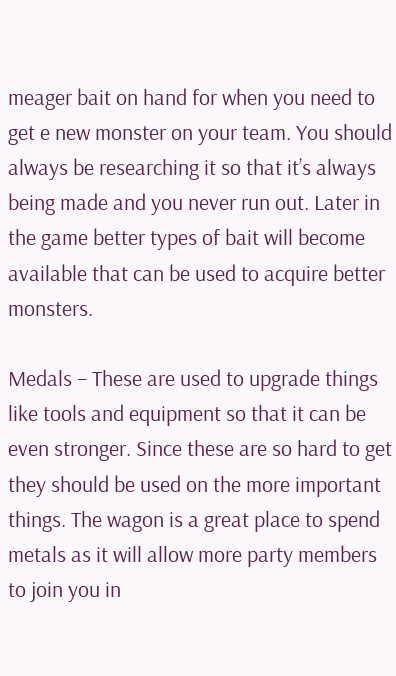meager bait on hand for when you need to get e new monster on your team. You should always be researching it so that it’s always being made and you never run out. Later in the game better types of bait will become available that can be used to acquire better monsters.

Medals – These are used to upgrade things like tools and equipment so that it can be even stronger. Since these are so hard to get they should be used on the more important things. The wagon is a great place to spend metals as it will allow more party members to join you in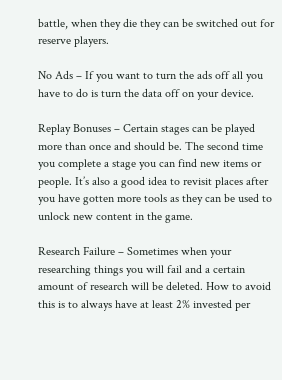battle, when they die they can be switched out for reserve players.

No Ads – If you want to turn the ads off all you have to do is turn the data off on your device.

Replay Bonuses – Certain stages can be played more than once and should be. The second time you complete a stage you can find new items or people. It’s also a good idea to revisit places after you have gotten more tools as they can be used to unlock new content in the game.

Research Failure – Sometimes when your researching things you will fail and a certain amount of research will be deleted. How to avoid this is to always have at least 2% invested per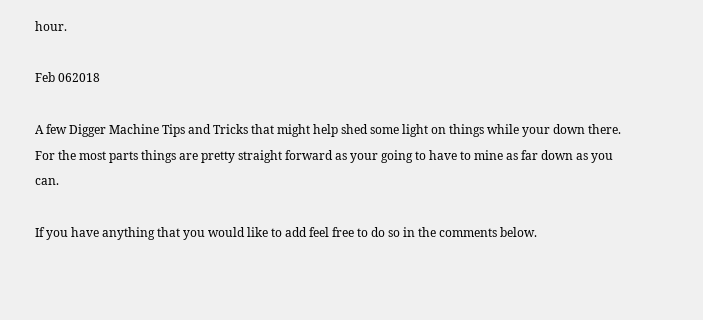hour.

Feb 062018

A few Digger Machine Tips and Tricks that might help shed some light on things while your down there. For the most parts things are pretty straight forward as your going to have to mine as far down as you can.

If you have anything that you would like to add feel free to do so in the comments below.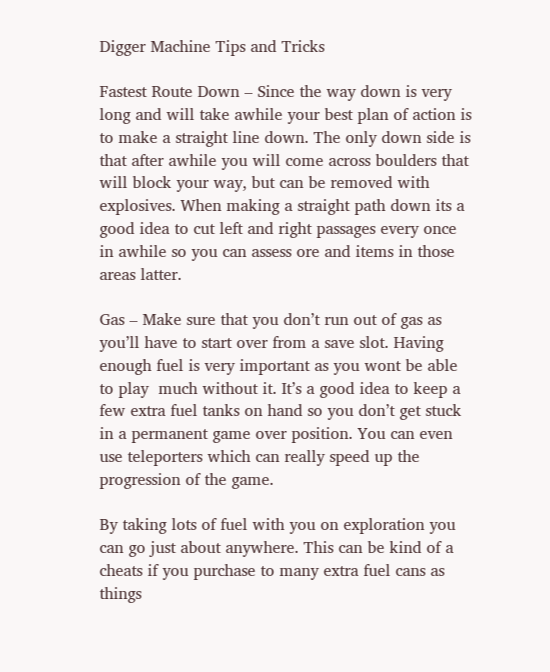Digger Machine Tips and Tricks

Fastest Route Down – Since the way down is very long and will take awhile your best plan of action is to make a straight line down. The only down side is that after awhile you will come across boulders that will block your way, but can be removed with explosives. When making a straight path down its a good idea to cut left and right passages every once in awhile so you can assess ore and items in those areas latter.

Gas – Make sure that you don’t run out of gas as you’ll have to start over from a save slot. Having enough fuel is very important as you wont be able to play  much without it. It’s a good idea to keep a few extra fuel tanks on hand so you don’t get stuck in a permanent game over position. You can even use teleporters which can really speed up the progression of the game.

By taking lots of fuel with you on exploration you can go just about anywhere. This can be kind of a cheats if you purchase to many extra fuel cans as things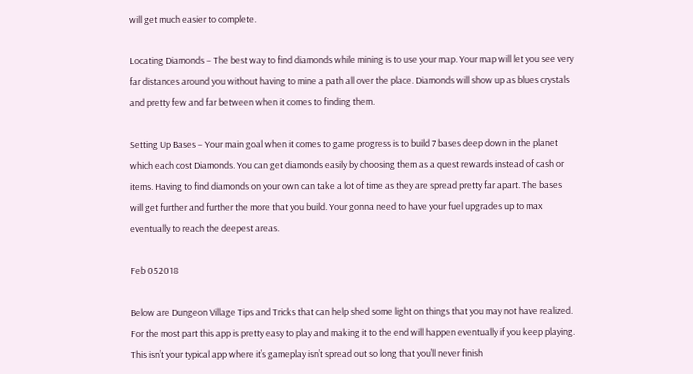will get much easier to complete.

Locating Diamonds – The best way to find diamonds while mining is to use your map. Your map will let you see very far distances around you without having to mine a path all over the place. Diamonds will show up as blues crystals and pretty few and far between when it comes to finding them.

Setting Up Bases – Your main goal when it comes to game progress is to build 7 bases deep down in the planet which each cost Diamonds. You can get diamonds easily by choosing them as a quest rewards instead of cash or items. Having to find diamonds on your own can take a lot of time as they are spread pretty far apart. The bases will get further and further the more that you build. Your gonna need to have your fuel upgrades up to max eventually to reach the deepest areas.

Feb 052018

Below are Dungeon Village Tips and Tricks that can help shed some light on things that you may not have realized. For the most part this app is pretty easy to play and making it to the end will happen eventually if you keep playing. This isn’t your typical app where it’s gameplay isn’t spread out so long that you’ll never finish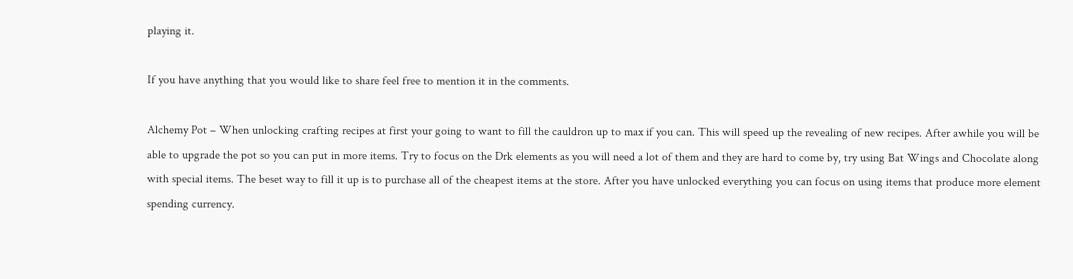playing it.

If you have anything that you would like to share feel free to mention it in the comments.

Alchemy Pot – When unlocking crafting recipes at first your going to want to fill the cauldron up to max if you can. This will speed up the revealing of new recipes. After awhile you will be able to upgrade the pot so you can put in more items. Try to focus on the Drk elements as you will need a lot of them and they are hard to come by, try using Bat Wings and Chocolate along with special items. The beset way to fill it up is to purchase all of the cheapest items at the store. After you have unlocked everything you can focus on using items that produce more element spending currency.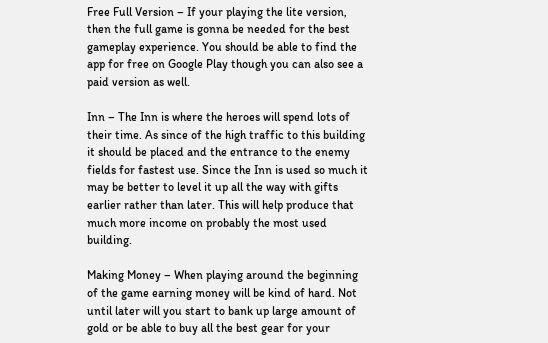Free Full Version – If your playing the lite version, then the full game is gonna be needed for the best gameplay experience. You should be able to find the app for free on Google Play though you can also see a paid version as well.

Inn – The Inn is where the heroes will spend lots of their time. As since of the high traffic to this building it should be placed and the entrance to the enemy fields for fastest use. Since the Inn is used so much it may be better to level it up all the way with gifts earlier rather than later. This will help produce that much more income on probably the most used building.

Making Money – When playing around the beginning of the game earning money will be kind of hard. Not until later will you start to bank up large amount of gold or be able to buy all the best gear for your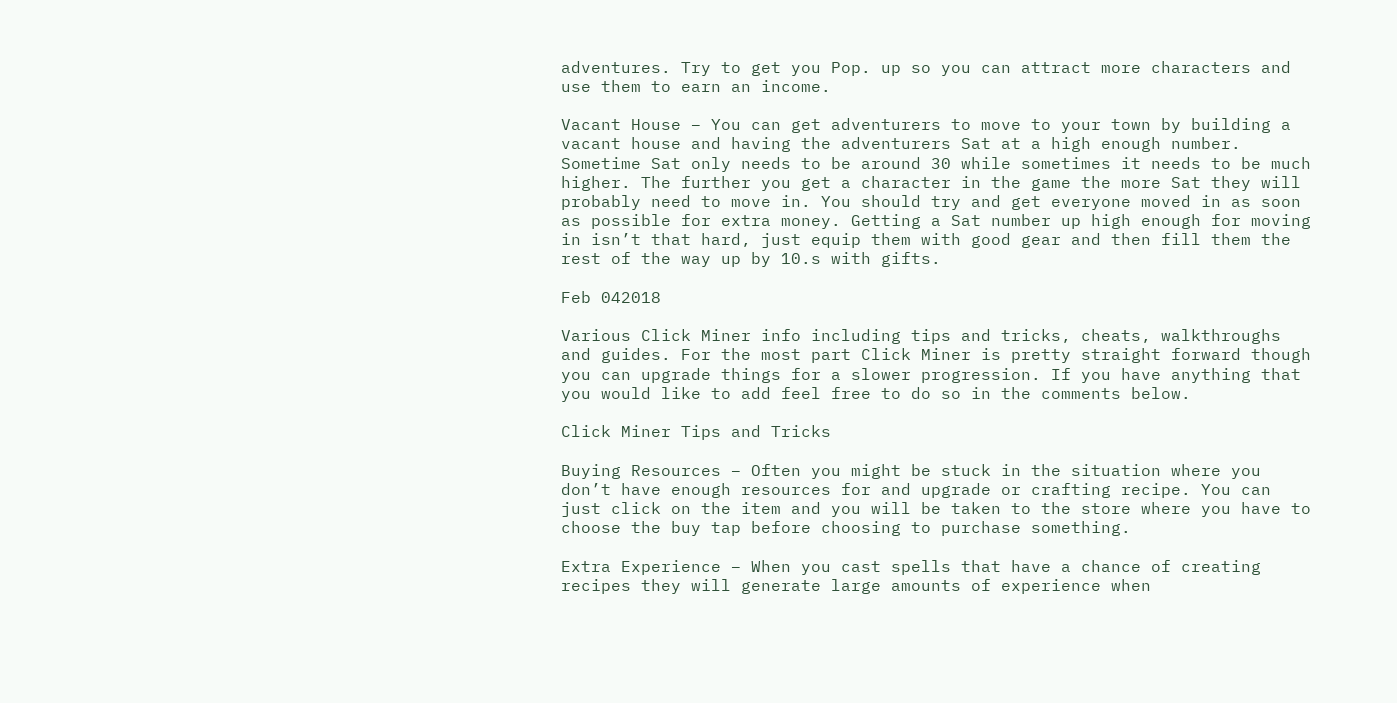adventures. Try to get you Pop. up so you can attract more characters and use them to earn an income.

Vacant House – You can get adventurers to move to your town by building a vacant house and having the adventurers Sat at a high enough number. Sometime Sat only needs to be around 30 while sometimes it needs to be much higher. The further you get a character in the game the more Sat they will probably need to move in. You should try and get everyone moved in as soon as possible for extra money. Getting a Sat number up high enough for moving in isn’t that hard, just equip them with good gear and then fill them the rest of the way up by 10.s with gifts.

Feb 042018

Various Click Miner info including tips and tricks, cheats, walkthroughs and guides. For the most part Click Miner is pretty straight forward though you can upgrade things for a slower progression. If you have anything that you would like to add feel free to do so in the comments below.

Click Miner Tips and Tricks

Buying Resources – Often you might be stuck in the situation where you don’t have enough resources for and upgrade or crafting recipe. You can just click on the item and you will be taken to the store where you have to choose the buy tap before choosing to purchase something.

Extra Experience – When you cast spells that have a chance of creating recipes they will generate large amounts of experience when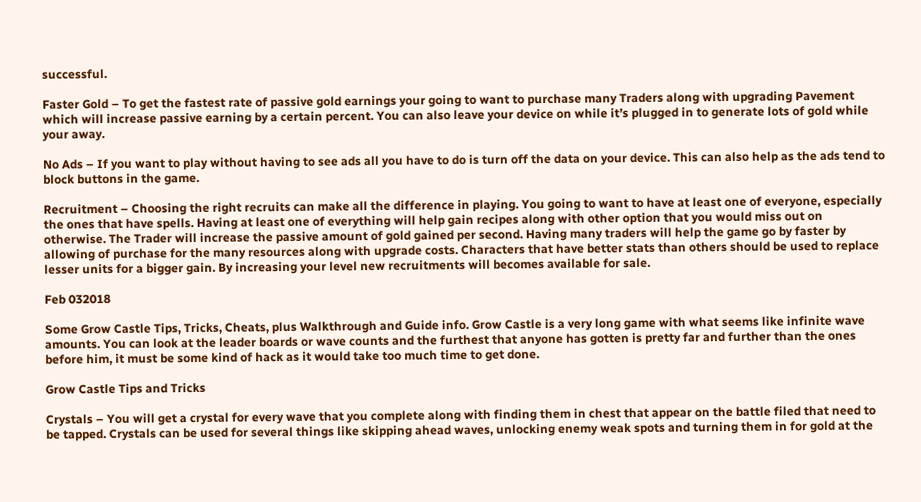successful.

Faster Gold – To get the fastest rate of passive gold earnings your going to want to purchase many Traders along with upgrading Pavement which will increase passive earning by a certain percent. You can also leave your device on while it’s plugged in to generate lots of gold while your away.

No Ads – If you want to play without having to see ads all you have to do is turn off the data on your device. This can also help as the ads tend to block buttons in the game.

Recruitment – Choosing the right recruits can make all the difference in playing. You going to want to have at least one of everyone, especially the ones that have spells. Having at least one of everything will help gain recipes along with other option that you would miss out on otherwise. The Trader will increase the passive amount of gold gained per second. Having many traders will help the game go by faster by allowing of purchase for the many resources along with upgrade costs. Characters that have better stats than others should be used to replace lesser units for a bigger gain. By increasing your level new recruitments will becomes available for sale.

Feb 032018

Some Grow Castle Tips, Tricks, Cheats, plus Walkthrough and Guide info. Grow Castle is a very long game with what seems like infinite wave amounts. You can look at the leader boards or wave counts and the furthest that anyone has gotten is pretty far and further than the ones before him, it must be some kind of hack as it would take too much time to get done.

Grow Castle Tips and Tricks

Crystals – You will get a crystal for every wave that you complete along with finding them in chest that appear on the battle filed that need to be tapped. Crystals can be used for several things like skipping ahead waves, unlocking enemy weak spots and turning them in for gold at the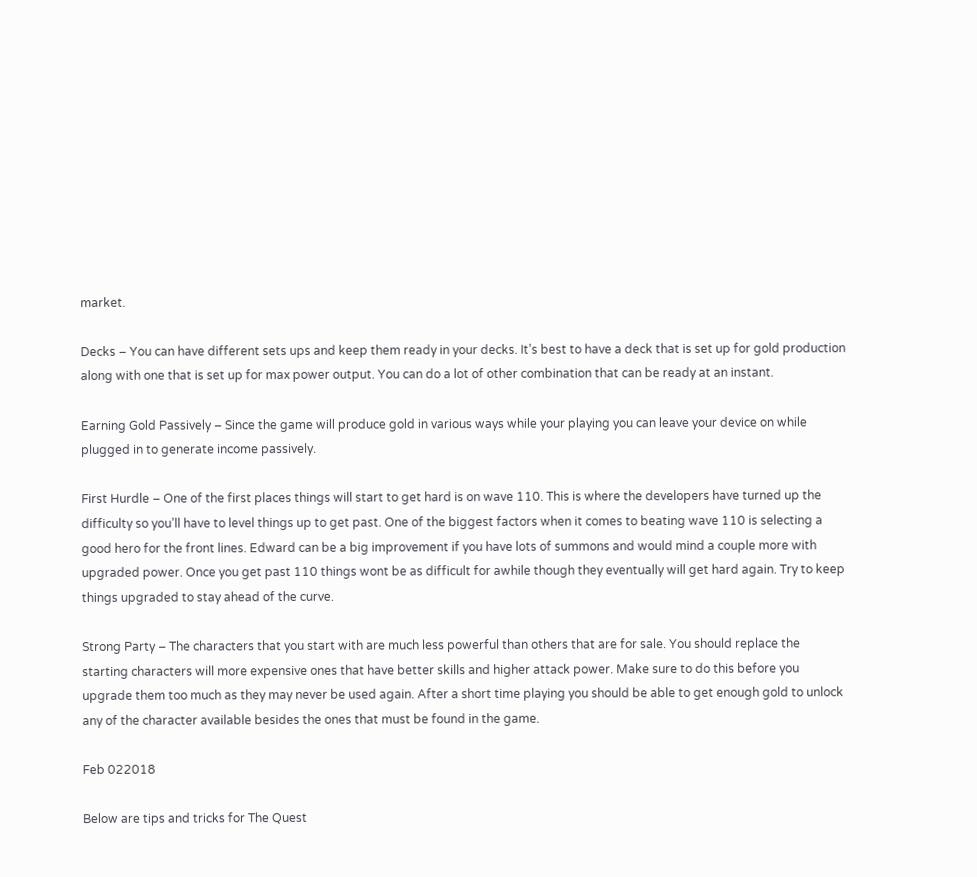market.

Decks – You can have different sets ups and keep them ready in your decks. It’s best to have a deck that is set up for gold production along with one that is set up for max power output. You can do a lot of other combination that can be ready at an instant.

Earning Gold Passively – Since the game will produce gold in various ways while your playing you can leave your device on while plugged in to generate income passively.

First Hurdle – One of the first places things will start to get hard is on wave 110. This is where the developers have turned up the difficulty so you’ll have to level things up to get past. One of the biggest factors when it comes to beating wave 110 is selecting a good hero for the front lines. Edward can be a big improvement if you have lots of summons and would mind a couple more with upgraded power. Once you get past 110 things wont be as difficult for awhile though they eventually will get hard again. Try to keep things upgraded to stay ahead of the curve.

Strong Party – The characters that you start with are much less powerful than others that are for sale. You should replace the starting characters will more expensive ones that have better skills and higher attack power. Make sure to do this before you upgrade them too much as they may never be used again. After a short time playing you should be able to get enough gold to unlock any of the character available besides the ones that must be found in the game.

Feb 022018

Below are tips and tricks for The Quest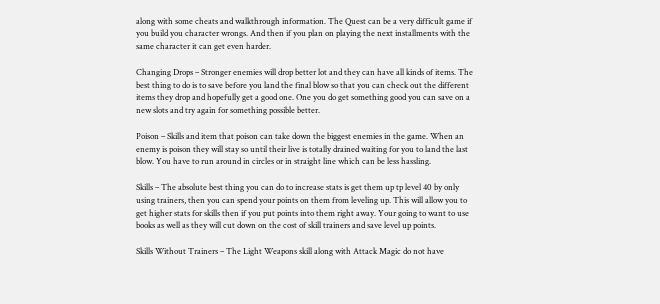along with some cheats and walkthrough information. The Quest can be a very difficult game if you build you character wrongs. And then if you plan on playing the next installments with the same character it can get even harder.

Changing Drops – Stronger enemies will drop better lot and they can have all kinds of items. The best thing to do is to save before you land the final blow so that you can check out the different items they drop and hopefully get a good one. One you do get something good you can save on a new slots and try again for something possible better.

Poison – Skills and item that poison can take down the biggest enemies in the game. When an enemy is poison they will stay so until their live is totally drained waiting for you to land the last blow. You have to run around in circles or in straight line which can be less hassling.

Skills – The absolute best thing you can do to increase stats is get them up tp level 40 by only using trainers, then you can spend your points on them from leveling up. This will allow you to get higher stats for skills then if you put points into them right away. Your going to want to use books as well as they will cut down on the cost of skill trainers and save level up points.

Skills Without Trainers – The Light Weapons skill along with Attack Magic do not have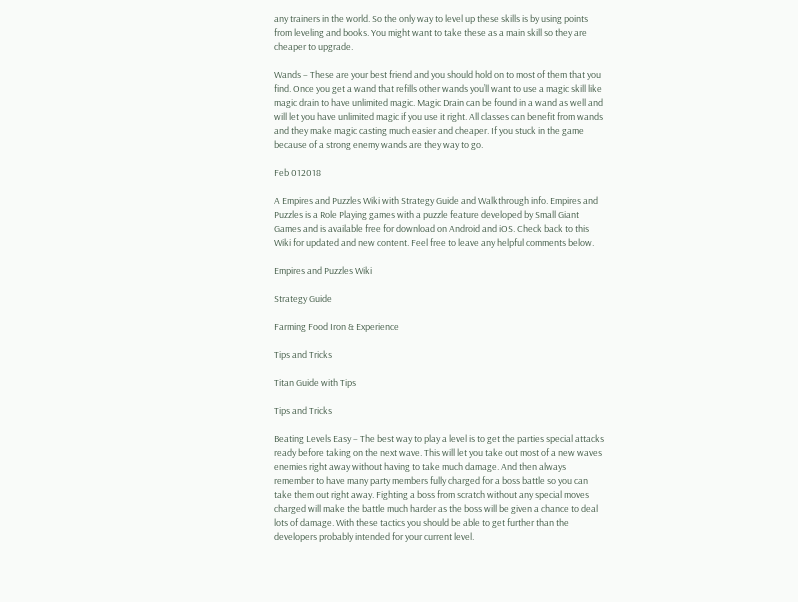any trainers in the world. So the only way to level up these skills is by using points from leveling and books. You might want to take these as a main skill so they are cheaper to upgrade.

Wands – These are your best friend and you should hold on to most of them that you find. Once you get a wand that refills other wands you’ll want to use a magic skill like magic drain to have unlimited magic. Magic Drain can be found in a wand as well and will let you have unlimited magic if you use it right. All classes can benefit from wands and they make magic casting much easier and cheaper. If you stuck in the game because of a strong enemy wands are they way to go.

Feb 012018

A Empires and Puzzles Wiki with Strategy Guide and Walkthrough info. Empires and Puzzles is a Role Playing games with a puzzle feature developed by Small Giant Games and is available free for download on Android and iOS. Check back to this Wiki for updated and new content. Feel free to leave any helpful comments below.

Empires and Puzzles Wiki

Strategy Guide

Farming Food Iron & Experience

Tips and Tricks

Titan Guide with Tips

Tips and Tricks

Beating Levels Easy – The best way to play a level is to get the parties special attacks ready before taking on the next wave. This will let you take out most of a new waves enemies right away without having to take much damage. And then always remember to have many party members fully charged for a boss battle so you can take them out right away. Fighting a boss from scratch without any special moves charged will make the battle much harder as the boss will be given a chance to deal lots of damage. With these tactics you should be able to get further than the developers probably intended for your current level.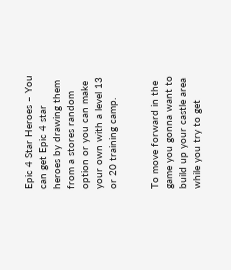Epic 4 Star Heroes – You can get Epic 4 star heroes by drawing them from a stores random option or you can make your own with a level 13 or 20 training camp.


To move forward in the game you gonna want to build up your castle area while you try to get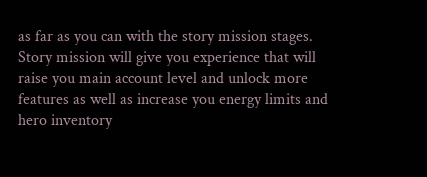as far as you can with the story mission stages. Story mission will give you experience that will raise you main account level and unlock more features as well as increase you energy limits and hero inventory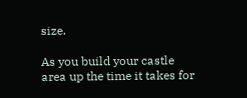size.

As you build your castle area up the time it takes for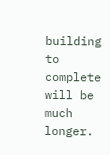building to complete will be much longer.